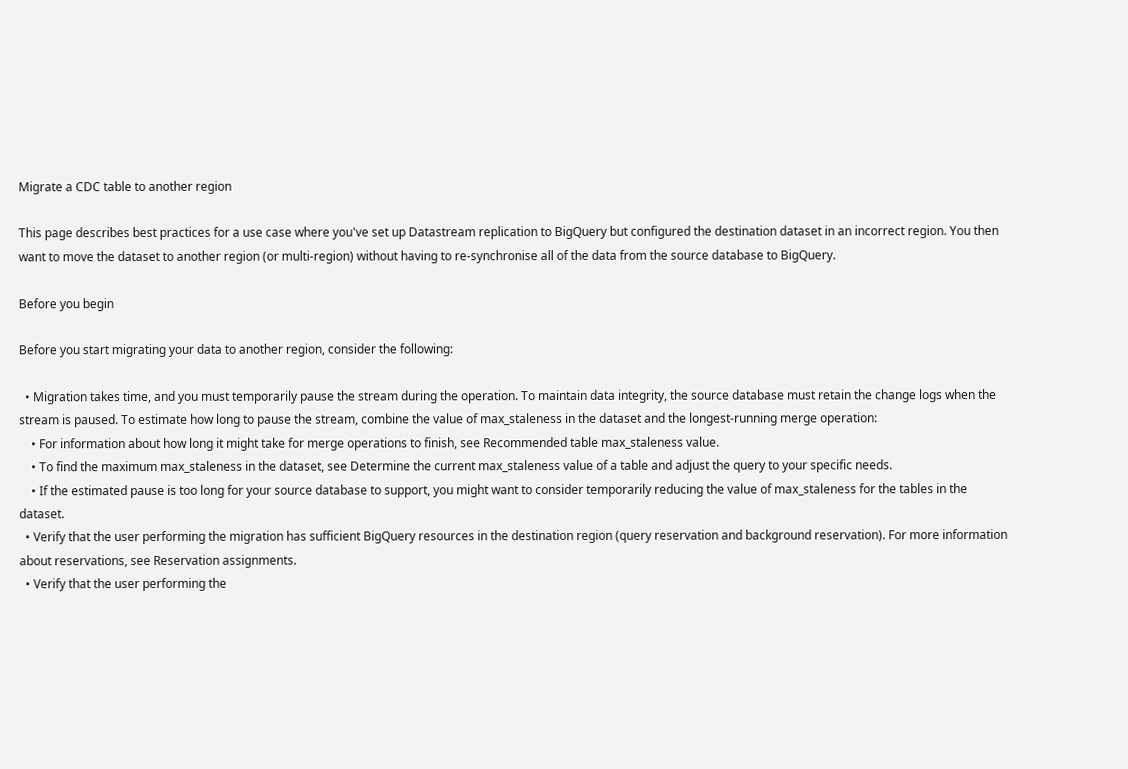Migrate a CDC table to another region

This page describes best practices for a use case where you've set up Datastream replication to BigQuery but configured the destination dataset in an incorrect region. You then want to move the dataset to another region (or multi-region) without having to re-synchronise all of the data from the source database to BigQuery.

Before you begin

Before you start migrating your data to another region, consider the following:

  • Migration takes time, and you must temporarily pause the stream during the operation. To maintain data integrity, the source database must retain the change logs when the stream is paused. To estimate how long to pause the stream, combine the value of max_staleness in the dataset and the longest-running merge operation:
    • For information about how long it might take for merge operations to finish, see Recommended table max_staleness value.
    • To find the maximum max_staleness in the dataset, see Determine the current max_staleness value of a table and adjust the query to your specific needs.
    • If the estimated pause is too long for your source database to support, you might want to consider temporarily reducing the value of max_staleness for the tables in the dataset.
  • Verify that the user performing the migration has sufficient BigQuery resources in the destination region (query reservation and background reservation). For more information about reservations, see Reservation assignments.
  • Verify that the user performing the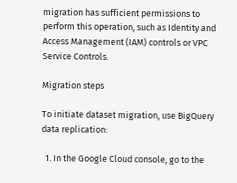migration has sufficient permissions to perform this operation, such as Identity and Access Management (IAM) controls or VPC Service Controls.

Migration steps

To initiate dataset migration, use BigQuery data replication:

  1. In the Google Cloud console, go to the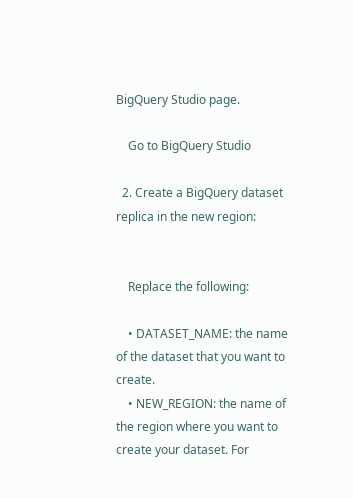BigQuery Studio page.

    Go to BigQuery Studio

  2. Create a BigQuery dataset replica in the new region:


    Replace the following:

    • DATASET_NAME: the name of the dataset that you want to create.
    • NEW_REGION: the name of the region where you want to create your dataset. For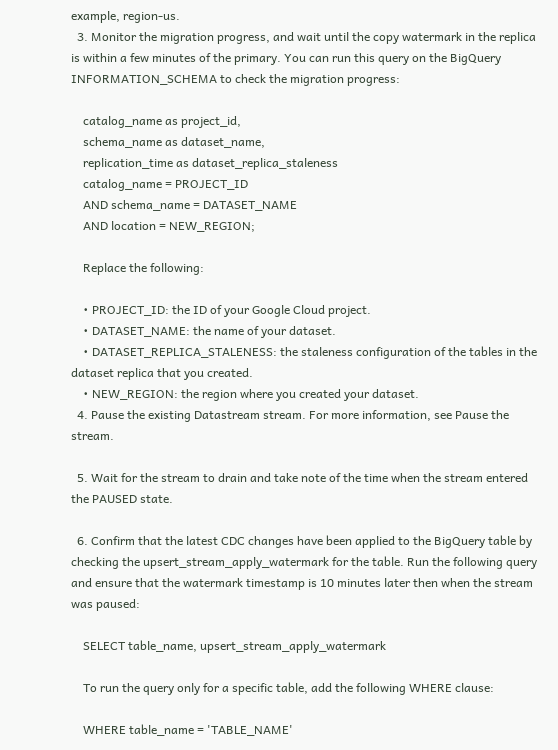example, region-us.
  3. Monitor the migration progress, and wait until the copy watermark in the replica is within a few minutes of the primary. You can run this query on the BigQuery INFORMATION_SCHEMA to check the migration progress:

    catalog_name as project_id,
    schema_name as dataset_name,
    replication_time as dataset_replica_staleness
    catalog_name = PROJECT_ID
    AND schema_name = DATASET_NAME
    AND location = NEW_REGION;

    Replace the following:

    • PROJECT_ID: the ID of your Google Cloud project.
    • DATASET_NAME: the name of your dataset.
    • DATASET_REPLICA_STALENESS: the staleness configuration of the tables in the dataset replica that you created.
    • NEW_REGION: the region where you created your dataset.
  4. Pause the existing Datastream stream. For more information, see Pause the stream.

  5. Wait for the stream to drain and take note of the time when the stream entered the PAUSED state.

  6. Confirm that the latest CDC changes have been applied to the BigQuery table by checking the upsert_stream_apply_watermark for the table. Run the following query and ensure that the watermark timestamp is 10 minutes later then when the stream was paused:

    SELECT table_name, upsert_stream_apply_watermark

    To run the query only for a specific table, add the following WHERE clause:

    WHERE table_name = 'TABLE_NAME'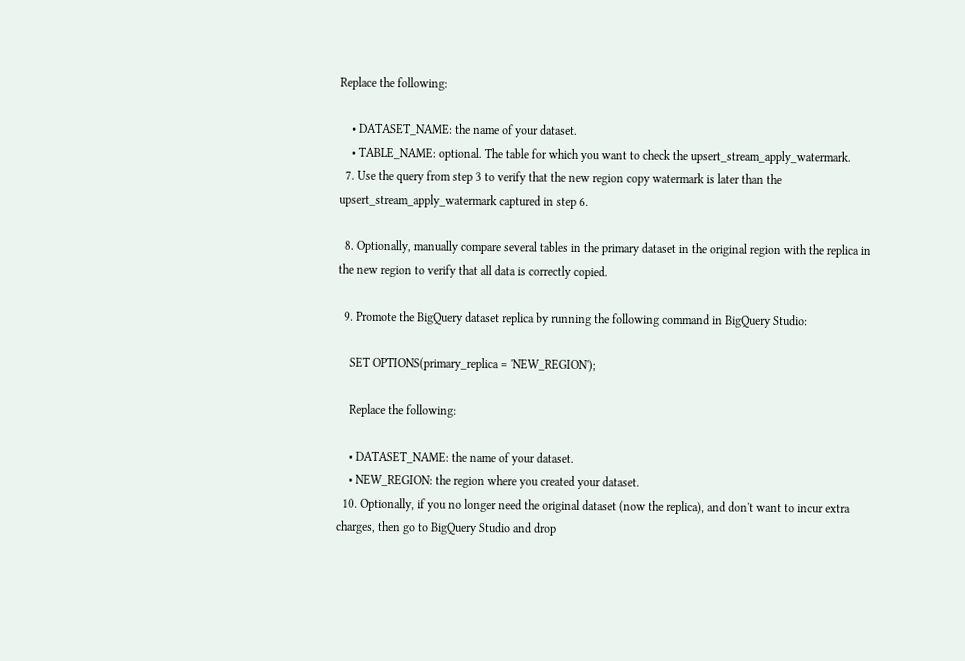Replace the following:

    • DATASET_NAME: the name of your dataset.
    • TABLE_NAME: optional. The table for which you want to check the upsert_stream_apply_watermark.
  7. Use the query from step 3 to verify that the new region copy watermark is later than the upsert_stream_apply_watermark captured in step 6.

  8. Optionally, manually compare several tables in the primary dataset in the original region with the replica in the new region to verify that all data is correctly copied.

  9. Promote the BigQuery dataset replica by running the following command in BigQuery Studio:

    SET OPTIONS(primary_replica = 'NEW_REGION');

    Replace the following:

    • DATASET_NAME: the name of your dataset.
    • NEW_REGION: the region where you created your dataset.
  10. Optionally, if you no longer need the original dataset (now the replica), and don't want to incur extra charges, then go to BigQuery Studio and drop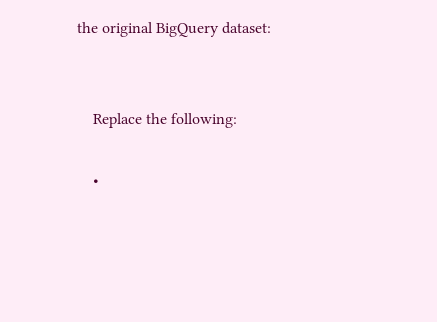the original BigQuery dataset:


    Replace the following:

    •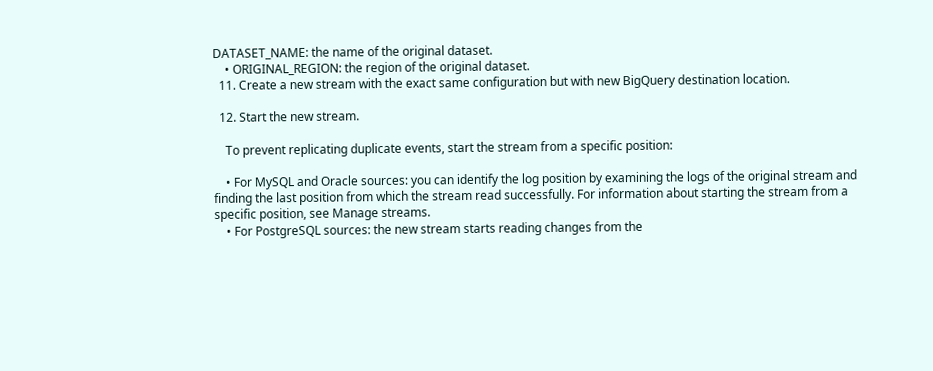DATASET_NAME: the name of the original dataset.
    • ORIGINAL_REGION: the region of the original dataset.
  11. Create a new stream with the exact same configuration but with new BigQuery destination location.

  12. Start the new stream.

    To prevent replicating duplicate events, start the stream from a specific position:

    • For MySQL and Oracle sources: you can identify the log position by examining the logs of the original stream and finding the last position from which the stream read successfully. For information about starting the stream from a specific position, see Manage streams.
    • For PostgreSQL sources: the new stream starts reading changes from the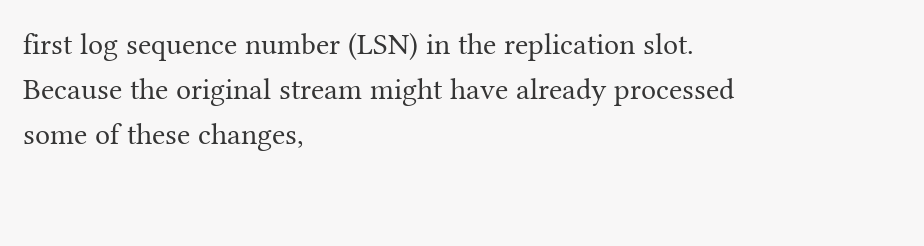first log sequence number (LSN) in the replication slot. Because the original stream might have already processed some of these changes,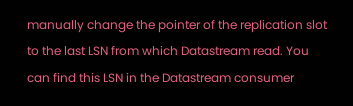manually change the pointer of the replication slot to the last LSN from which Datastream read. You can find this LSN in the Datastream consumer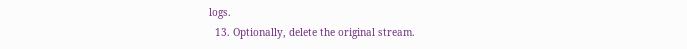logs.
  13. Optionally, delete the original stream.